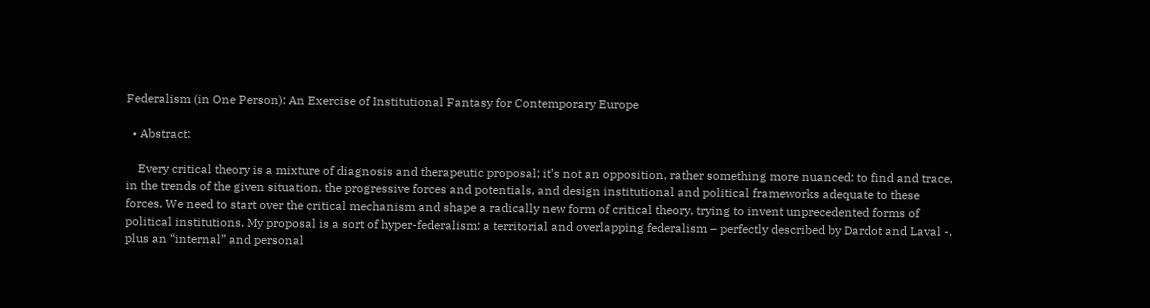Federalism (in One Person): An Exercise of Institutional Fantasy for Contemporary Europe

  • Abstract:

    Every critical theory is a mixture of diagnosis and therapeutic proposal; it’s not an opposition, rather something more nuanced: to find and trace, in the trends of the given situation, the progressive forces and potentials, and design institutional and political frameworks adequate to these forces. We need to start over the critical mechanism and shape a radically new form of critical theory, trying to invent unprecedented forms of political institutions. My proposal is a sort of hyper-federalism: a territorial and overlapping federalism – perfectly described by Dardot and Laval -, plus an “internal” and personal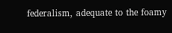federalism, adequate to the foamy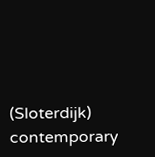(Sloterdijk) contemporary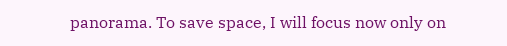panorama. To save space, I will focus now only on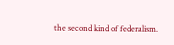the second kind of federalism.